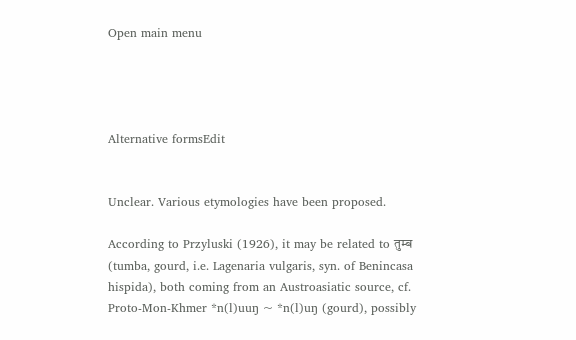Open main menu




Alternative formsEdit


Unclear. Various etymologies have been proposed.

According to Przyluski (1926), it may be related to तुम्ब (tumba, gourd, i.e. Lagenaria vulgaris, syn. of Benincasa hispida), both coming from an Austroasiatic source, cf. Proto-Mon-Khmer *n(l)uuŋ ~ *n(l)uŋ (gourd), possibly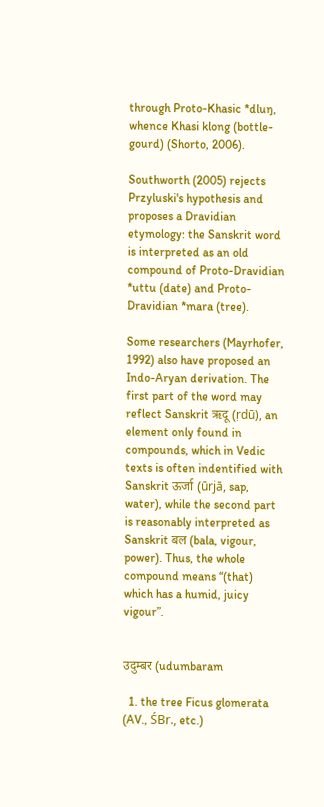through Proto-Khasic *dluŋ, whence Khasi klong (bottle-gourd) (Shorto, 2006).

Southworth (2005) rejects Przyluski's hypothesis and proposes a Dravidian etymology: the Sanskrit word is interpreted as an old compound of Proto-Dravidian *uttu (date) and Proto-Dravidian *mara (tree).

Some researchers (Mayrhofer, 1992) also have proposed an Indo-Aryan derivation. The first part of the word may reflect Sanskrit ऋदू (ṛdū), an element only found in compounds, which in Vedic texts is often indentified with Sanskrit ऊर्जा (ūrjā, sap, water), while the second part is reasonably interpreted as Sanskrit बल (bala, vigour, power). Thus, the whole compound means “(that) which has a humid, juicy vigour”.


उदुम्बर (udumbaram

  1. the tree Ficus glomerata (AV., ŚBr., etc.)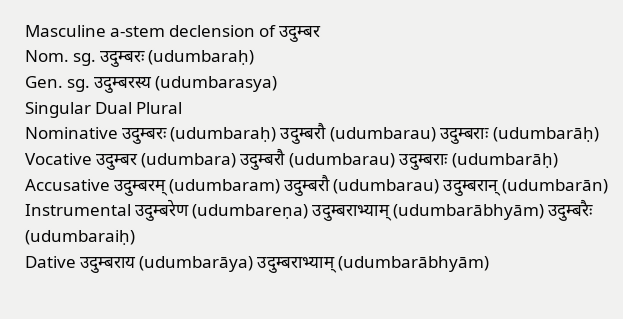Masculine a-stem declension of उदुम्बर
Nom. sg. उदुम्बरः (udumbaraḥ)
Gen. sg. उदुम्बरस्य (udumbarasya)
Singular Dual Plural
Nominative उदुम्बरः (udumbaraḥ) उदुम्बरौ (udumbarau) उदुम्बराः (udumbarāḥ)
Vocative उदुम्बर (udumbara) उदुम्बरौ (udumbarau) उदुम्बराः (udumbarāḥ)
Accusative उदुम्बरम् (udumbaram) उदुम्बरौ (udumbarau) उदुम्बरान् (udumbarān)
Instrumental उदुम्बरेण (udumbareṇa) उदुम्बराभ्याम् (udumbarābhyām) उदुम्बरैः (udumbaraiḥ)
Dative उदुम्बराय (udumbarāya) उदुम्बराभ्याम् (udumbarābhyām)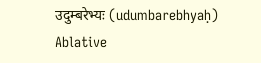उदुम्बरेभ्यः (udumbarebhyaḥ)
Ablative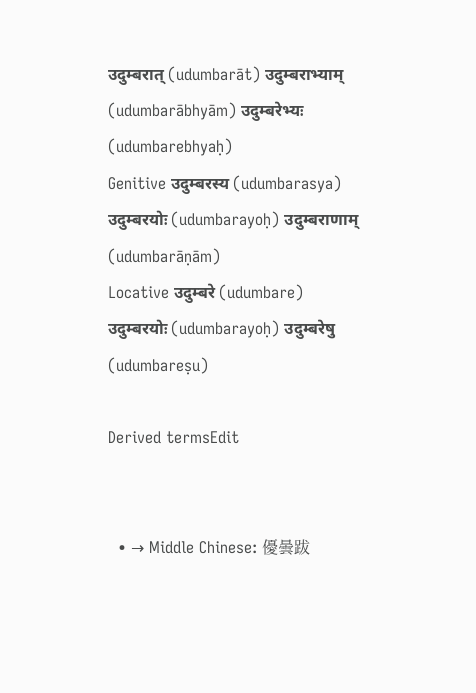उदुम्बरात् (udumbarāt) उदुम्बराभ्याम् (udumbarābhyām) उदुम्बरेभ्यः (udumbarebhyaḥ)
Genitive उदुम्बरस्य (udumbarasya) उदुम्बरयोः (udumbarayoḥ) उदुम्बराणाम् (udumbarāṇām)
Locative उदुम्बरे (udumbare) उदुम्बरयोः (udumbarayoḥ) उदुम्बरेषु (udumbareṣu)

Derived termsEdit


  • → Middle Chinese: 優曇跋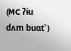(MC ʔɨu dʌm buɑt̚)